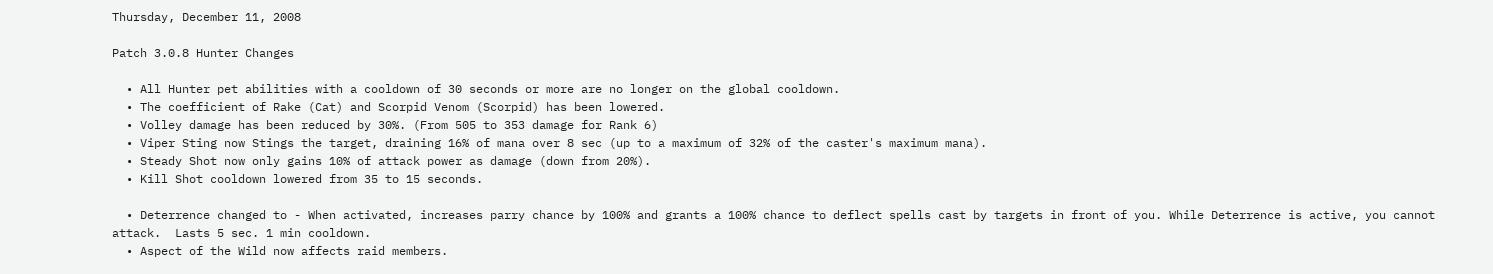Thursday, December 11, 2008

Patch 3.0.8 Hunter Changes

  • All Hunter pet abilities with a cooldown of 30 seconds or more are no longer on the global cooldown.
  • The coefficient of Rake (Cat) and Scorpid Venom (Scorpid) has been lowered.
  • Volley damage has been reduced by 30%. (From 505 to 353 damage for Rank 6)
  • Viper Sting now Stings the target, draining 16% of mana over 8 sec (up to a maximum of 32% of the caster's maximum mana).
  • Steady Shot now only gains 10% of attack power as damage (down from 20%).
  • Kill Shot cooldown lowered from 35 to 15 seconds.

  • Deterrence changed to - When activated, increases parry chance by 100% and grants a 100% chance to deflect spells cast by targets in front of you. While Deterrence is active, you cannot attack.  Lasts 5 sec. 1 min cooldown.
  • Aspect of the Wild now affects raid members.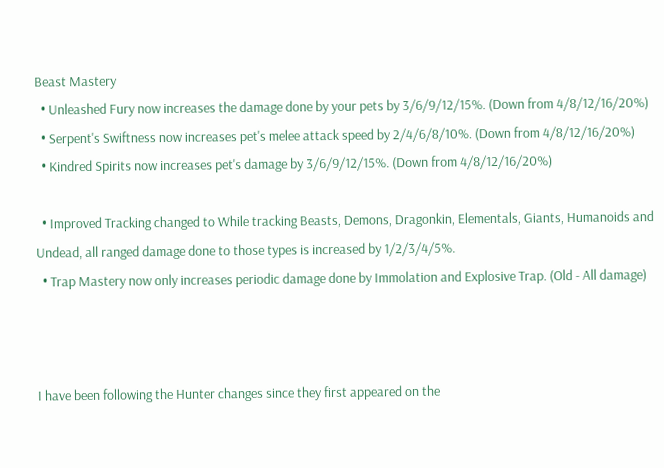Beast Mastery
  • Unleashed Fury now increases the damage done by your pets by 3/6/9/12/15%. (Down from 4/8/12/16/20%)
  • Serpent's Swiftness now increases pet's melee attack speed by 2/4/6/8/10%. (Down from 4/8/12/16/20%)
  • Kindred Spirits now increases pet's damage by 3/6/9/12/15%. (Down from 4/8/12/16/20%)

  • Improved Tracking changed to While tracking Beasts, Demons, Dragonkin, Elementals, Giants, Humanoids and Undead, all ranged damage done to those types is increased by 1/2/3/4/5%.
  • Trap Mastery now only increases periodic damage done by Immolation and Explosive Trap. (Old - All damage)



I have been following the Hunter changes since they first appeared on the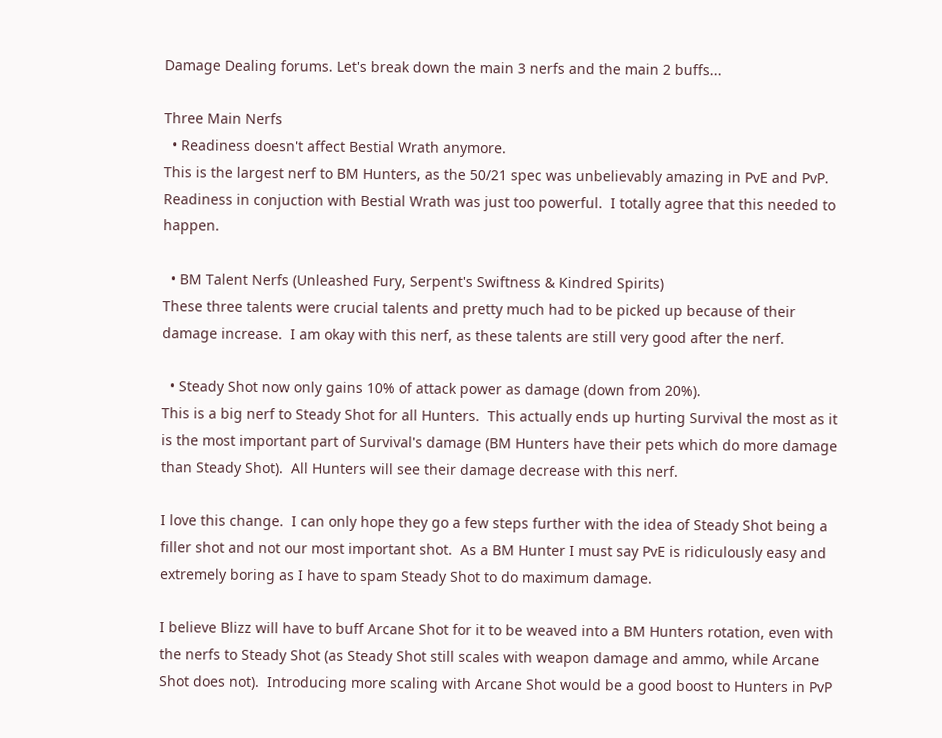Damage Dealing forums. Let's break down the main 3 nerfs and the main 2 buffs...

Three Main Nerfs
  • Readiness doesn't affect Bestial Wrath anymore.
This is the largest nerf to BM Hunters, as the 50/21 spec was unbelievably amazing in PvE and PvP.  Readiness in conjuction with Bestial Wrath was just too powerful.  I totally agree that this needed to happen.

  • BM Talent Nerfs (Unleashed Fury, Serpent's Swiftness & Kindred Spirits)
These three talents were crucial talents and pretty much had to be picked up because of their damage increase.  I am okay with this nerf, as these talents are still very good after the nerf.

  • Steady Shot now only gains 10% of attack power as damage (down from 20%).
This is a big nerf to Steady Shot for all Hunters.  This actually ends up hurting Survival the most as it is the most important part of Survival's damage (BM Hunters have their pets which do more damage than Steady Shot).  All Hunters will see their damage decrease with this nerf.

I love this change.  I can only hope they go a few steps further with the idea of Steady Shot being a filler shot and not our most important shot.  As a BM Hunter I must say PvE is ridiculously easy and extremely boring as I have to spam Steady Shot to do maximum damage.

I believe Blizz will have to buff Arcane Shot for it to be weaved into a BM Hunters rotation, even with the nerfs to Steady Shot (as Steady Shot still scales with weapon damage and ammo, while Arcane Shot does not).  Introducing more scaling with Arcane Shot would be a good boost to Hunters in PvP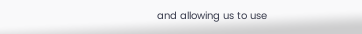and allowing us to use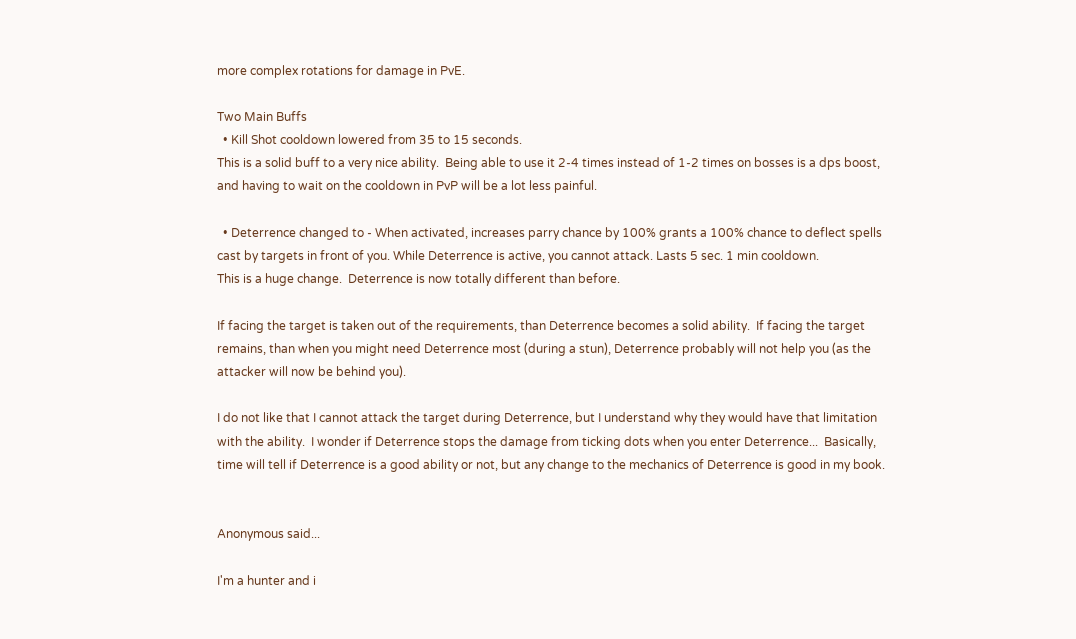more complex rotations for damage in PvE.

Two Main Buffs
  • Kill Shot cooldown lowered from 35 to 15 seconds.
This is a solid buff to a very nice ability.  Being able to use it 2-4 times instead of 1-2 times on bosses is a dps boost, and having to wait on the cooldown in PvP will be a lot less painful.

  • Deterrence changed to - When activated, increases parry chance by 100% grants a 100% chance to deflect spells cast by targets in front of you. While Deterrence is active, you cannot attack. Lasts 5 sec. 1 min cooldown.
This is a huge change.  Deterrence is now totally different than before.

If facing the target is taken out of the requirements, than Deterrence becomes a solid ability.  If facing the target remains, than when you might need Deterrence most (during a stun), Deterrence probably will not help you (as the attacker will now be behind you).

I do not like that I cannot attack the target during Deterrence, but I understand why they would have that limitation with the ability.  I wonder if Deterrence stops the damage from ticking dots when you enter Deterrence...  Basically, time will tell if Deterrence is a good ability or not, but any change to the mechanics of Deterrence is good in my book.


Anonymous said...

I'm a hunter and i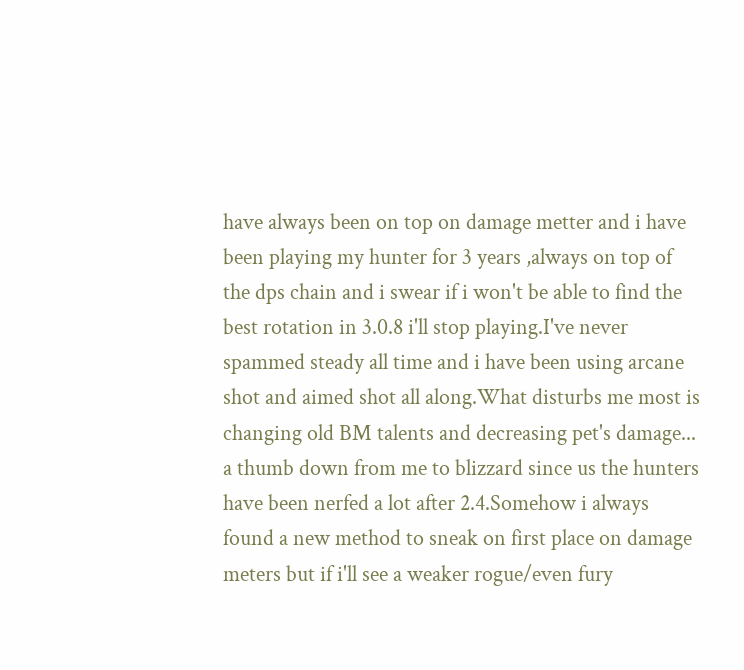have always been on top on damage metter and i have been playing my hunter for 3 years ,always on top of the dps chain and i swear if i won't be able to find the best rotation in 3.0.8 i'll stop playing.I've never spammed steady all time and i have been using arcane shot and aimed shot all along.What disturbs me most is changing old BM talents and decreasing pet's damage... a thumb down from me to blizzard since us the hunters have been nerfed a lot after 2.4.Somehow i always found a new method to sneak on first place on damage meters but if i'll see a weaker rogue/even fury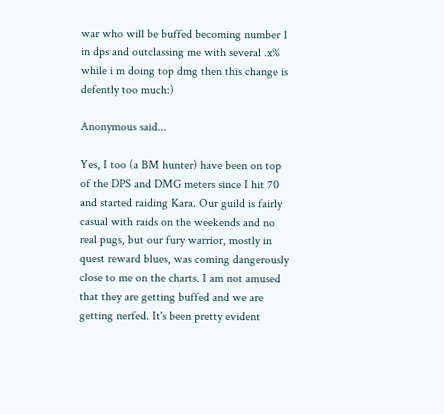war who will be buffed becoming number 1 in dps and outclassing me with several .x% while i m doing top dmg then this change is defently too much:)

Anonymous said...

Yes, I too (a BM hunter) have been on top of the DPS and DMG meters since I hit 70 and started raiding Kara. Our guild is fairly casual with raids on the weekends and no real pugs, but our fury warrior, mostly in quest reward blues, was coming dangerously close to me on the charts. I am not amused that they are getting buffed and we are getting nerfed. It's been pretty evident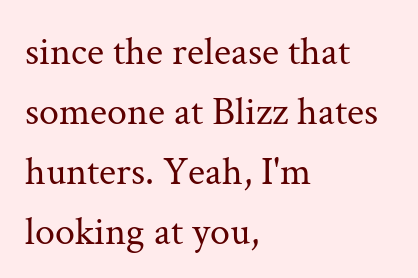since the release that someone at Blizz hates hunters. Yeah, I'm looking at you,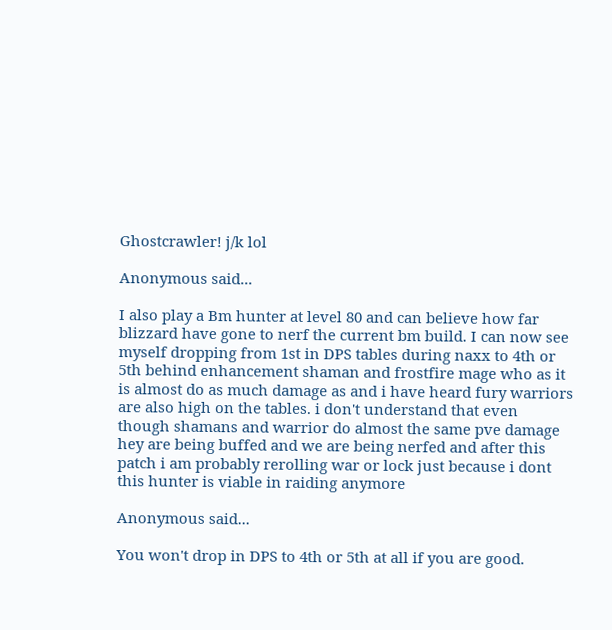Ghostcrawler! j/k lol

Anonymous said...

I also play a Bm hunter at level 80 and can believe how far blizzard have gone to nerf the current bm build. I can now see myself dropping from 1st in DPS tables during naxx to 4th or 5th behind enhancement shaman and frostfire mage who as it is almost do as much damage as and i have heard fury warriors are also high on the tables. i don't understand that even though shamans and warrior do almost the same pve damage hey are being buffed and we are being nerfed and after this patch i am probably rerolling war or lock just because i dont this hunter is viable in raiding anymore

Anonymous said...

You won't drop in DPS to 4th or 5th at all if you are good.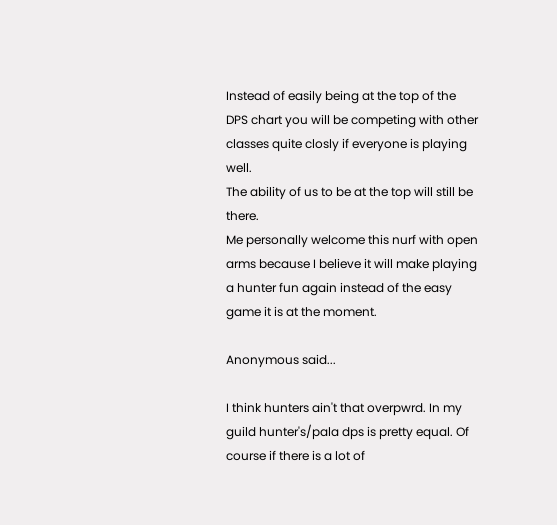Instead of easily being at the top of the DPS chart you will be competing with other classes quite closly if everyone is playing well.
The ability of us to be at the top will still be there.
Me personally welcome this nurf with open arms because I believe it will make playing a hunter fun again instead of the easy game it is at the moment.

Anonymous said...

I think hunters ain't that overpwrd. In my guild hunter's/pala dps is pretty equal. Of course if there is a lot of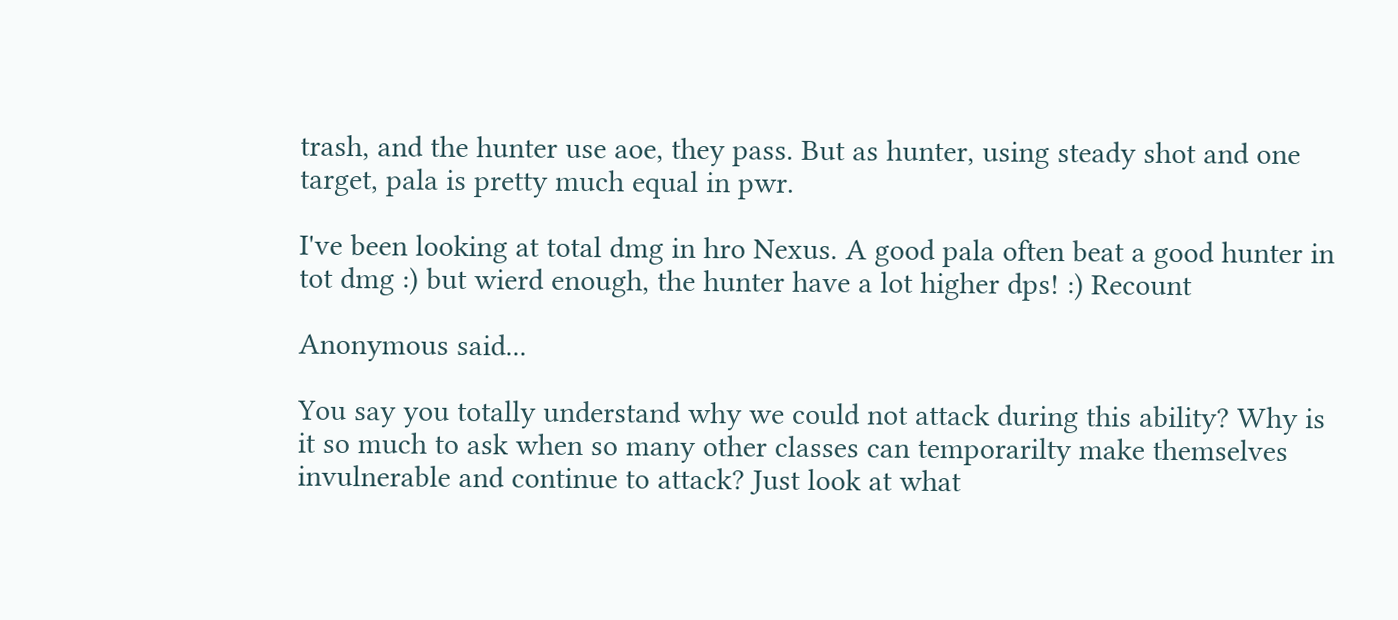trash, and the hunter use aoe, they pass. But as hunter, using steady shot and one target, pala is pretty much equal in pwr.

I've been looking at total dmg in hro Nexus. A good pala often beat a good hunter in tot dmg :) but wierd enough, the hunter have a lot higher dps! :) Recount

Anonymous said...

You say you totally understand why we could not attack during this ability? Why is it so much to ask when so many other classes can temporarilty make themselves invulnerable and continue to attack? Just look at what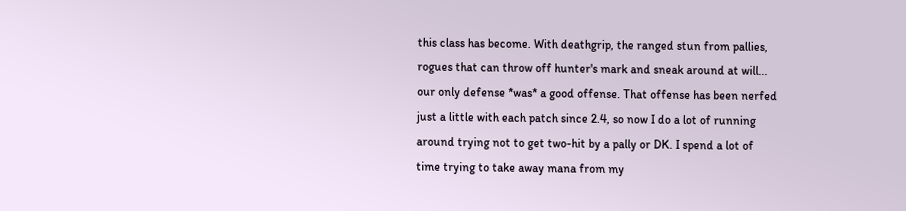this class has become. With deathgrip, the ranged stun from pallies, rogues that can throw off hunter's mark and sneak around at will... our only defense *was* a good offense. That offense has been nerfed just a little with each patch since 2.4, so now I do a lot of running around trying not to get two-hit by a pally or DK. I spend a lot of time trying to take away mana from my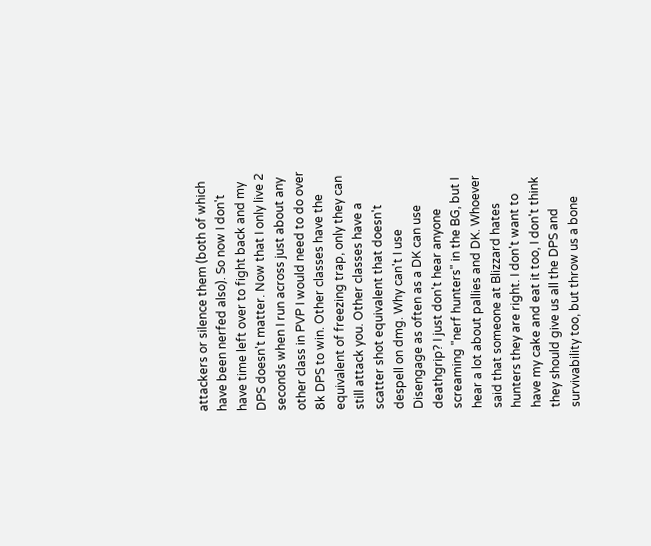attackers or silence them (both of which have been nerfed also). So now I don't have time left over to fight back and my DPS doesn't matter. Now that I only live 2 seconds when I run across just about any other class in PVP I would need to do over 8k DPS to win. Other classes have the equivalent of freezing trap, only they can still attack you. Other classes have a scatter shot equivalent that doesn't despell on dmg. Why can't I use Disengage as often as a DK can use deathgrip? I just don't hear anyone screaming "nerf hunters" in the BG, but I hear a lot about pallies and DK. Whoever said that someone at Blizzard hates hunters they are right. I don't want to have my cake and eat it too, I don't think they should give us all the DPS and survivability too, but throw us a bone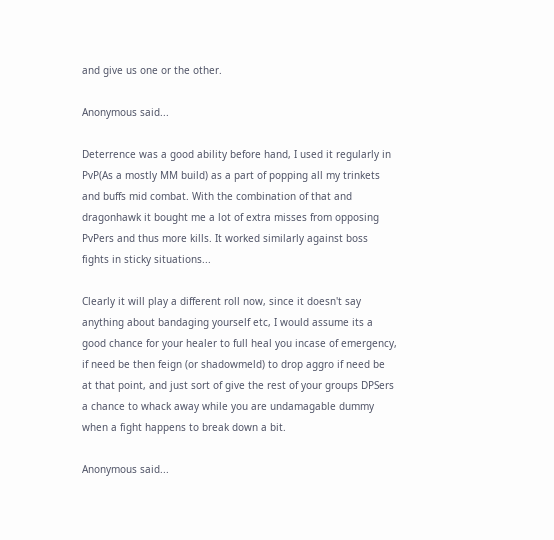and give us one or the other.

Anonymous said...

Deterrence was a good ability before hand, I used it regularly in PvP(As a mostly MM build) as a part of popping all my trinkets and buffs mid combat. With the combination of that and dragonhawk it bought me a lot of extra misses from opposing PvPers and thus more kills. It worked similarly against boss fights in sticky situations...

Clearly it will play a different roll now, since it doesn't say anything about bandaging yourself etc, I would assume its a good chance for your healer to full heal you incase of emergency, if need be then feign (or shadowmeld) to drop aggro if need be at that point, and just sort of give the rest of your groups DPSers a chance to whack away while you are undamagable dummy when a fight happens to break down a bit.

Anonymous said...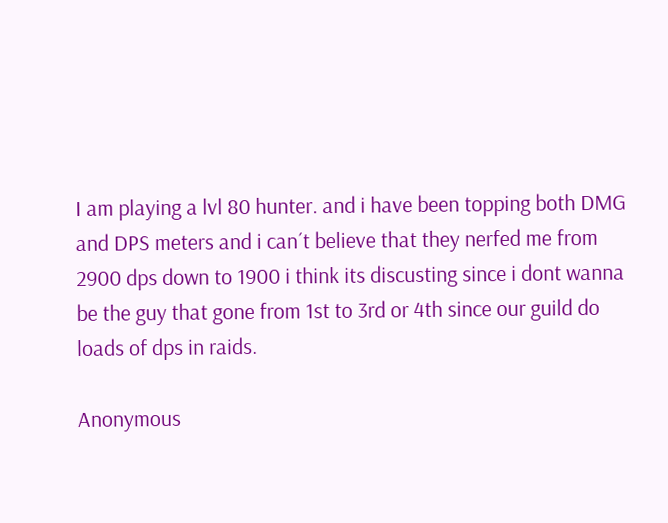I am playing a lvl 80 hunter. and i have been topping both DMG and DPS meters and i can´t believe that they nerfed me from 2900 dps down to 1900 i think its discusting since i dont wanna be the guy that gone from 1st to 3rd or 4th since our guild do loads of dps in raids.

Anonymous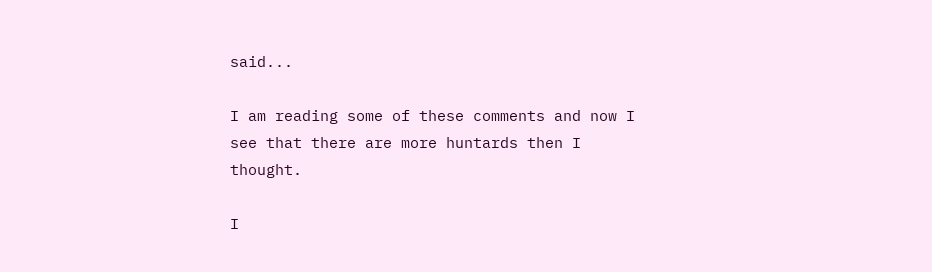said...

I am reading some of these comments and now I see that there are more huntards then I thought.

I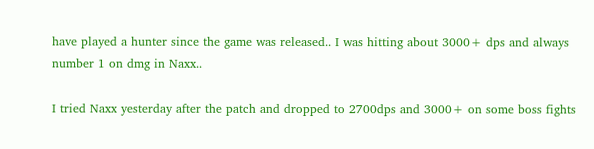have played a hunter since the game was released.. I was hitting about 3000+ dps and always number 1 on dmg in Naxx..

I tried Naxx yesterday after the patch and dropped to 2700dps and 3000+ on some boss fights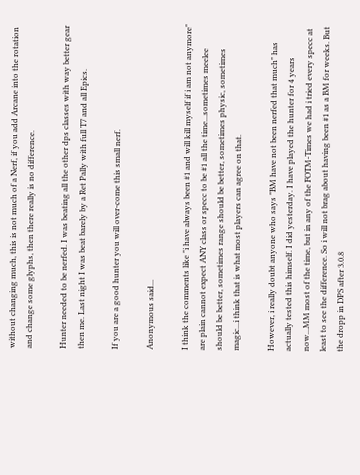without changing much, this is not much of a Nerf, if you add Arcane into the rotation and change some glyphs, then there really is no difference.

Hunter needed to be nerfed. I was beating all the other dps classes with way better gear then me. Last night I was beat barely by a Ret Pally with full T7 and all Epics.

If you are a good hunter you will over-come this small nerf.

Anonymous said...

I think the comments like "i have always been #1 and will kill myself if i am not anymore" are plain cannot expect ANY class or specc to be #1 all the time...sometimes meelee should be better, sometimes range should be better, sometimes physic, sometimes magic...i think that is what most players can agree on that.

However, i really doubt anyone who says "BM have not been nerfed that much" has actually tested this himself. I did yesterday. I have played the hunter for 4 years now...MM most of the time, but in any of the FOTM-Times we had i tried every specc at least to see the difference. So i will not brag about having been #1 as a BM for weeks. But the dropp in DPS after 3.0.8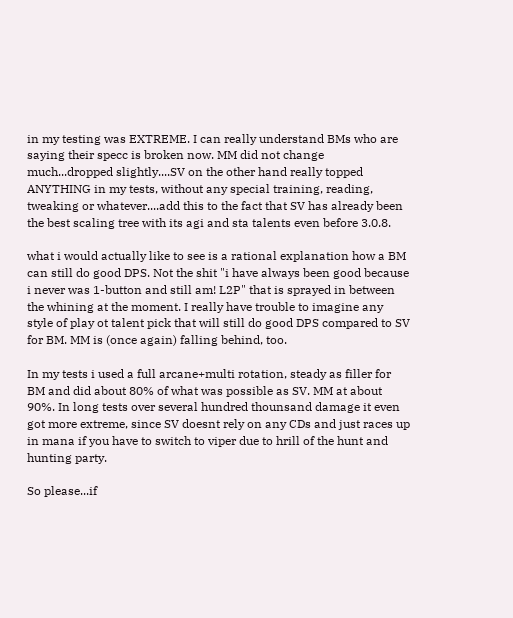in my testing was EXTREME. I can really understand BMs who are saying their specc is broken now. MM did not change much...dropped slightly....SV on the other hand really topped ANYTHING in my tests, without any special training, reading, tweaking or whatever....add this to the fact that SV has already been the best scaling tree with its agi and sta talents even before 3.0.8.

what i would actually like to see is a rational explanation how a BM can still do good DPS. Not the shit "i have always been good because i never was 1-button and still am! L2P" that is sprayed in between the whining at the moment. I really have trouble to imagine any style of play ot talent pick that will still do good DPS compared to SV for BM. MM is (once again) falling behind, too.

In my tests i used a full arcane+multi rotation, steady as filler for BM and did about 80% of what was possible as SV. MM at about 90%. In long tests over several hundred thounsand damage it even got more extreme, since SV doesnt rely on any CDs and just races up in mana if you have to switch to viper due to hrill of the hunt and hunting party.

So please...if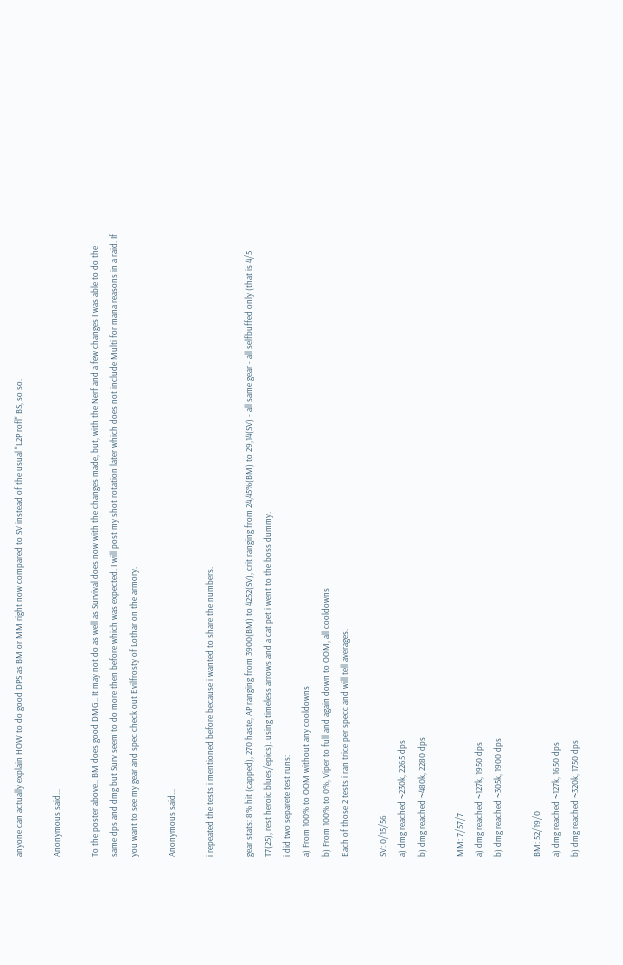anyone can actually explain HOW to do good DPS as BM or MM right now compared to SV instead of the usual "L2P rofl" BS, so so.

Anonymous said...

To the poster above.. BM does good DMG.. It may not do as well as Survival does now with the changes made, but, with the Nerf and a few changes I was able to do the same dps and dmg but Surv seem to do more then before which was expected. I will post my shot rotation later which does not include Multi for mana reasons in a raid. If you want to see my gear and spec check out Evilfrosty of Lothar on the armory.

Anonymous said...

i repeated the tests i mentioned before because i wanted to share the numbers.

gear stats: 8% hit (capped), 270 haste, AP ranging from 3900(BM) to 4252(SV), crit ranging from 24,45%(BM) to 29,14(SV) - all same gear - all selfbuffed only (that is 4/5 T7(25), rest heroic blues/epics). using timeless arrows and a cat pet i went to the boss dummy.
i did two separete test runs:
a) From 100% to OOM without any cooldowns
b) From 100% to 0%, Viper to full and again down to OOM, all cooldowns
Each of those 2 tests i ran trice per specc and will tell averages.

SV: 0/15/56
a) dmg reached ~230k, 2265 dps
b) dmg reached ~480k, 2280 dps

MM: 7/57/7
a) dmg reached ~127k, 1950 dps
b) dmg reached ~305k, 1900 dps

BM: 52/19/0
a) dmg reached ~127k, 1650 dps
b) dmg reached ~320k, 1750 dps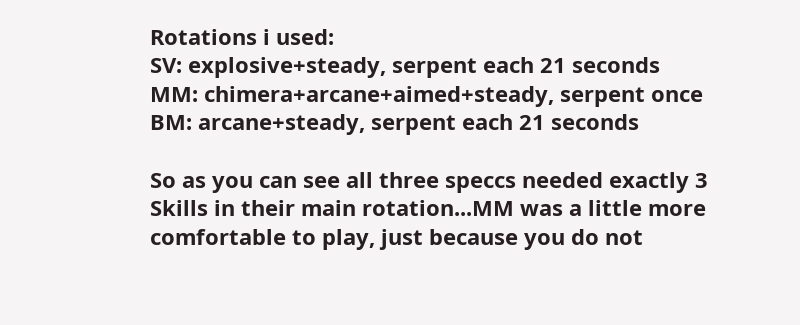Rotations i used:
SV: explosive+steady, serpent each 21 seconds
MM: chimera+arcane+aimed+steady, serpent once
BM: arcane+steady, serpent each 21 seconds

So as you can see all three speccs needed exactly 3 Skills in their main rotation...MM was a little more comfortable to play, just because you do not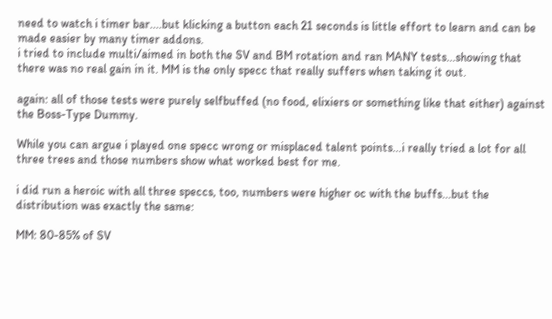need to watch i timer bar....but klicking a button each 21 seconds is little effort to learn and can be made easier by many timer addons.
i tried to include multi/aimed in both the SV and BM rotation and ran MANY tests...showing that there was no real gain in it. MM is the only specc that really suffers when taking it out.

again: all of those tests were purely selfbuffed (no food, elixiers or something like that either) against the Boss-Type Dummy.

While you can argue i played one specc wrong or misplaced talent points...i really tried a lot for all three trees and those numbers show what worked best for me.

i did run a heroic with all three speccs, too, numbers were higher oc with the buffs...but the distribution was exactly the same:

MM: 80-85% of SV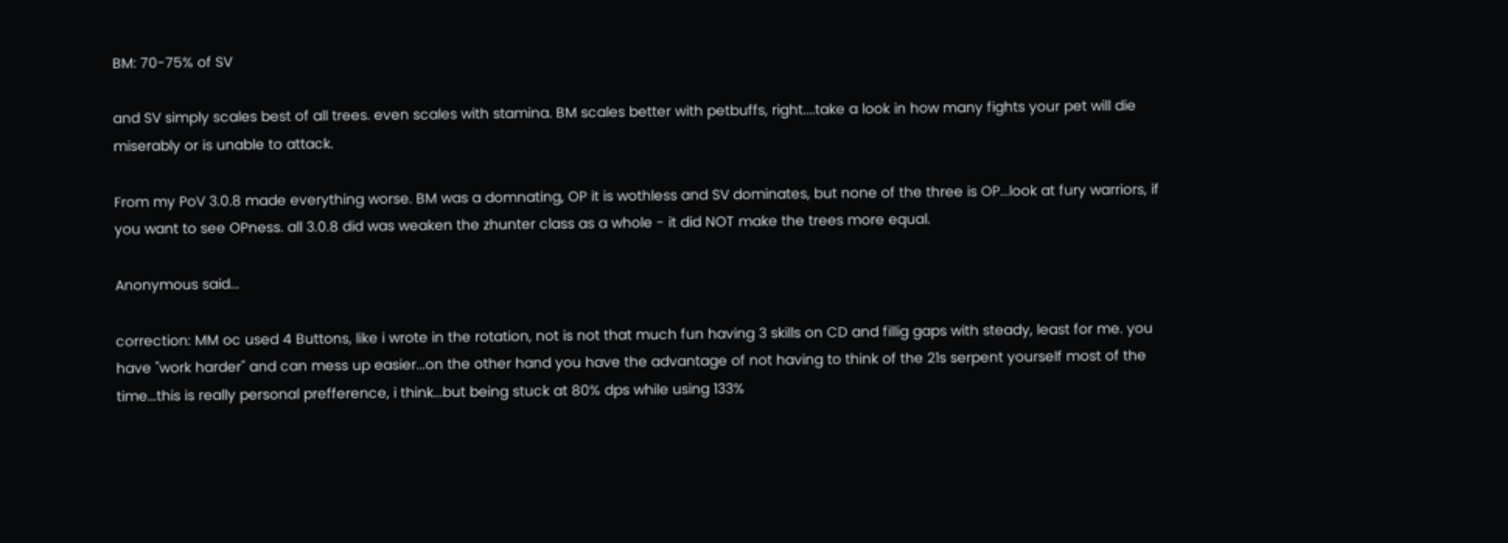BM: 70-75% of SV

and SV simply scales best of all trees. even scales with stamina. BM scales better with petbuffs, right....take a look in how many fights your pet will die miserably or is unable to attack.

From my PoV 3.0.8 made everything worse. BM was a domnating, OP it is wothless and SV dominates, but none of the three is OP...look at fury warriors, if you want to see OPness. all 3.0.8 did was weaken the zhunter class as a whole - it did NOT make the trees more equal.

Anonymous said...

correction: MM oc used 4 Buttons, like i wrote in the rotation, not is not that much fun having 3 skills on CD and fillig gaps with steady, least for me. you have "work harder" and can mess up easier...on the other hand you have the advantage of not having to think of the 21s serpent yourself most of the time...this is really personal prefference, i think...but being stuck at 80% dps while using 133%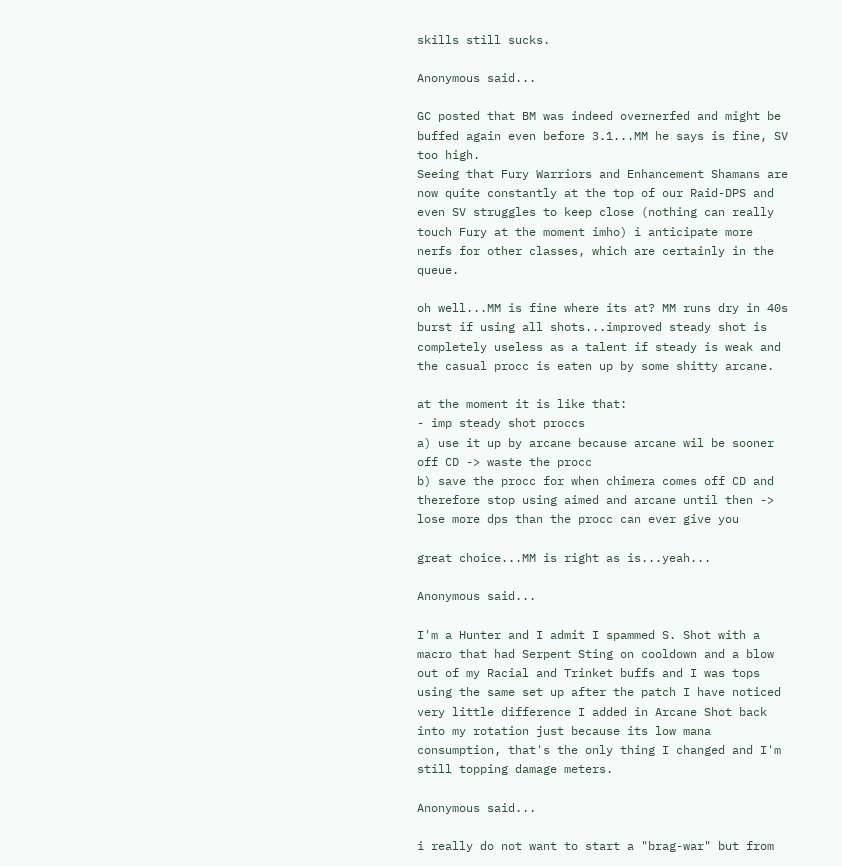skills still sucks.

Anonymous said...

GC posted that BM was indeed overnerfed and might be buffed again even before 3.1...MM he says is fine, SV too high.
Seeing that Fury Warriors and Enhancement Shamans are now quite constantly at the top of our Raid-DPS and even SV struggles to keep close (nothing can really touch Fury at the moment imho) i anticipate more nerfs for other classes, which are certainly in the queue.

oh well...MM is fine where its at? MM runs dry in 40s burst if using all shots...improved steady shot is completely useless as a talent if steady is weak and the casual procc is eaten up by some shitty arcane.

at the moment it is like that:
- imp steady shot proccs
a) use it up by arcane because arcane wil be sooner off CD -> waste the procc
b) save the procc for when chimera comes off CD and therefore stop using aimed and arcane until then -> lose more dps than the procc can ever give you

great choice...MM is right as is...yeah...

Anonymous said...

I'm a Hunter and I admit I spammed S. Shot with a macro that had Serpent Sting on cooldown and a blow out of my Racial and Trinket buffs and I was tops using the same set up after the patch I have noticed very little difference I added in Arcane Shot back into my rotation just because its low mana consumption, that's the only thing I changed and I'm still topping damage meters.

Anonymous said...

i really do not want to start a "brag-war" but from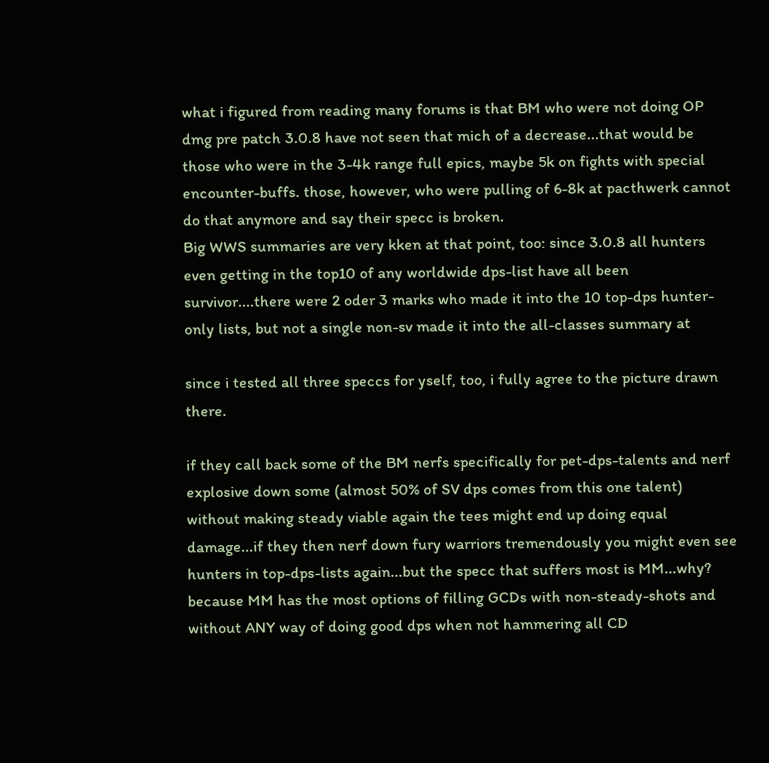what i figured from reading many forums is that BM who were not doing OP dmg pre patch 3.0.8 have not seen that mich of a decrease...that would be those who were in the 3-4k range full epics, maybe 5k on fights with special encounter-buffs. those, however, who were pulling of 6-8k at pacthwerk cannot do that anymore and say their specc is broken.
Big WWS summaries are very kken at that point, too: since 3.0.8 all hunters even getting in the top10 of any worldwide dps-list have all been survivor....there were 2 oder 3 marks who made it into the 10 top-dps hunter-only lists, but not a single non-sv made it into the all-classes summary at

since i tested all three speccs for yself, too, i fully agree to the picture drawn there.

if they call back some of the BM nerfs specifically for pet-dps-talents and nerf explosive down some (almost 50% of SV dps comes from this one talent) without making steady viable again the tees might end up doing equal damage...if they then nerf down fury warriors tremendously you might even see hunters in top-dps-lists again...but the specc that suffers most is MM...why? because MM has the most options of filling GCDs with non-steady-shots and without ANY way of doing good dps when not hammering all CD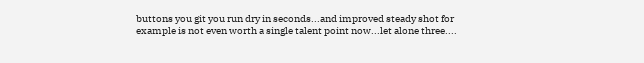buttons you git you run dry in seconds...and improved steady shot for example is not even worth a single talent point now...let alone three....